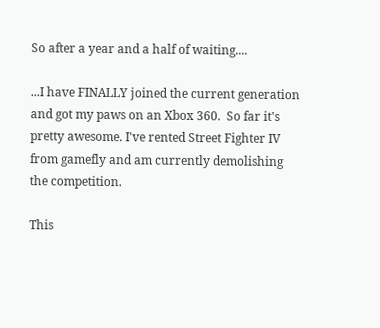So after a year and a half of waiting....

...I have FINALLY joined the current generation and got my paws on an Xbox 360.  So far it's pretty awesome. I've rented Street Fighter IV from gamefly and am currently demolishing the competition.

This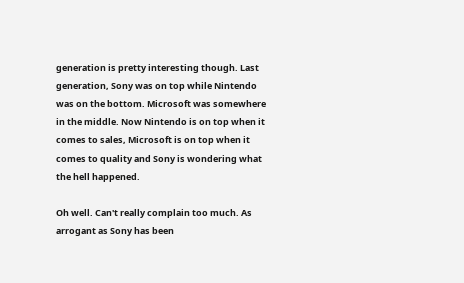generation is pretty interesting though. Last generation, Sony was on top while Nintendo was on the bottom. Microsoft was somewhere in the middle. Now Nintendo is on top when it comes to sales, Microsoft is on top when it comes to quality and Sony is wondering what the hell happened.

Oh well. Can't really complain too much. As arrogant as Sony has been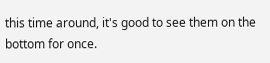this time around, it's good to see them on the bottom for once.